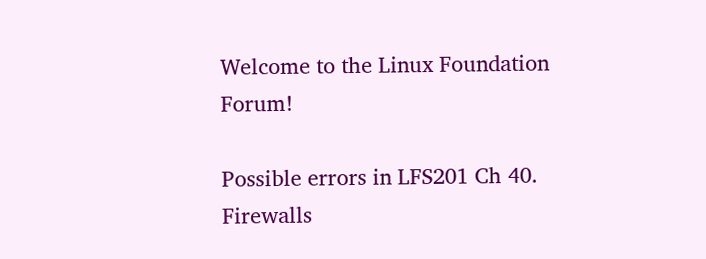Welcome to the Linux Foundation Forum!

Possible errors in LFS201 Ch 40. Firewalls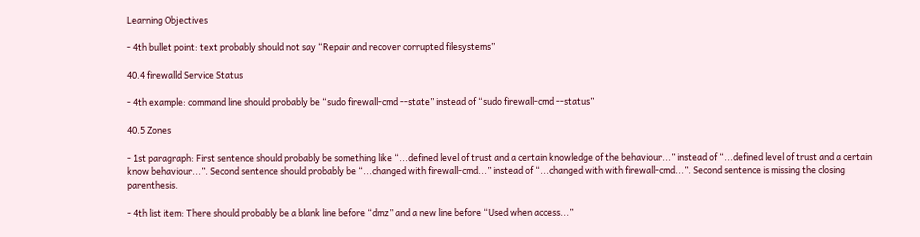Learning Objectives

- 4th bullet point: text probably should not say “Repair and recover corrupted filesystems”

40.4 firewalld Service Status

- 4th example: command line should probably be “sudo firewall-cmd --state” instead of “sudo firewall-cmd --status”

40.5 Zones

- 1st paragraph: First sentence should probably be something like “...defined level of trust and a certain knowledge of the behaviour...” instead of “...defined level of trust and a certain know behaviour...”. Second sentence should probably be “...changed with firewall-cmd...” instead of “...changed with with firewall-cmd...”. Second sentence is missing the closing parenthesis.

- 4th list item: There should probably be a blank line before “dmz” and a new line before “Used when access...”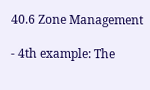40.6 Zone Management

- 4th example: The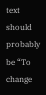text should probably be “To change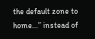the default zone to home...” instead of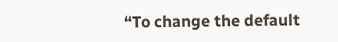“To change the default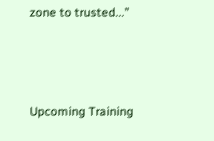zone to trusted...”



Upcoming Training